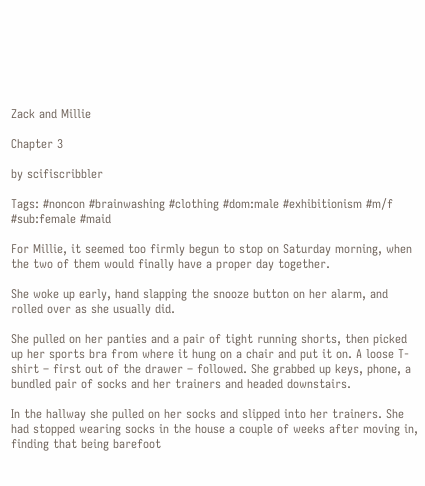Zack and Millie

Chapter 3

by scifiscribbler

Tags: #noncon #brainwashing #clothing #dom:male #exhibitionism #m/f #sub:female #maid

For Millie, it seemed too firmly begun to stop on Saturday morning, when the two of them would finally have a proper day together.

She woke up early, hand slapping the snooze button on her alarm, and rolled over as she usually did.

She pulled on her panties and a pair of tight running shorts, then picked up her sports bra from where it hung on a chair and put it on. A loose T-shirt – first out of the drawer – followed. She grabbed up keys, phone, a bundled pair of socks and her trainers and headed downstairs.

In the hallway she pulled on her socks and slipped into her trainers. She had stopped wearing socks in the house a couple of weeks after moving in, finding that being barefoot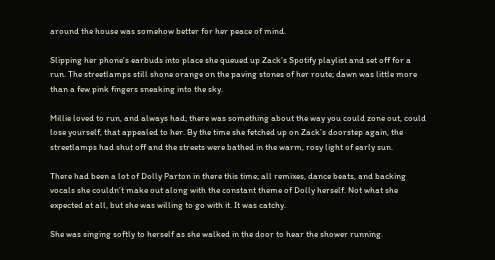around the house was somehow better for her peace of mind.

Slipping her phone’s earbuds into place she queued up Zack’s Spotify playlist and set off for a run. The streetlamps still shone orange on the paving stones of her route; dawn was little more than a few pink fingers sneaking into the sky.

Millie loved to run, and always had; there was something about the way you could zone out, could lose yourself, that appealed to her. By the time she fetched up on Zack’s doorstep again, the streetlamps had shut off and the streets were bathed in the warm, rosy light of early sun.

There had been a lot of Dolly Parton in there this time; all remixes, dance beats, and backing vocals she couldn’t make out along with the constant theme of Dolly herself. Not what she expected at all, but she was willing to go with it. It was catchy.

She was singing softly to herself as she walked in the door to hear the shower running.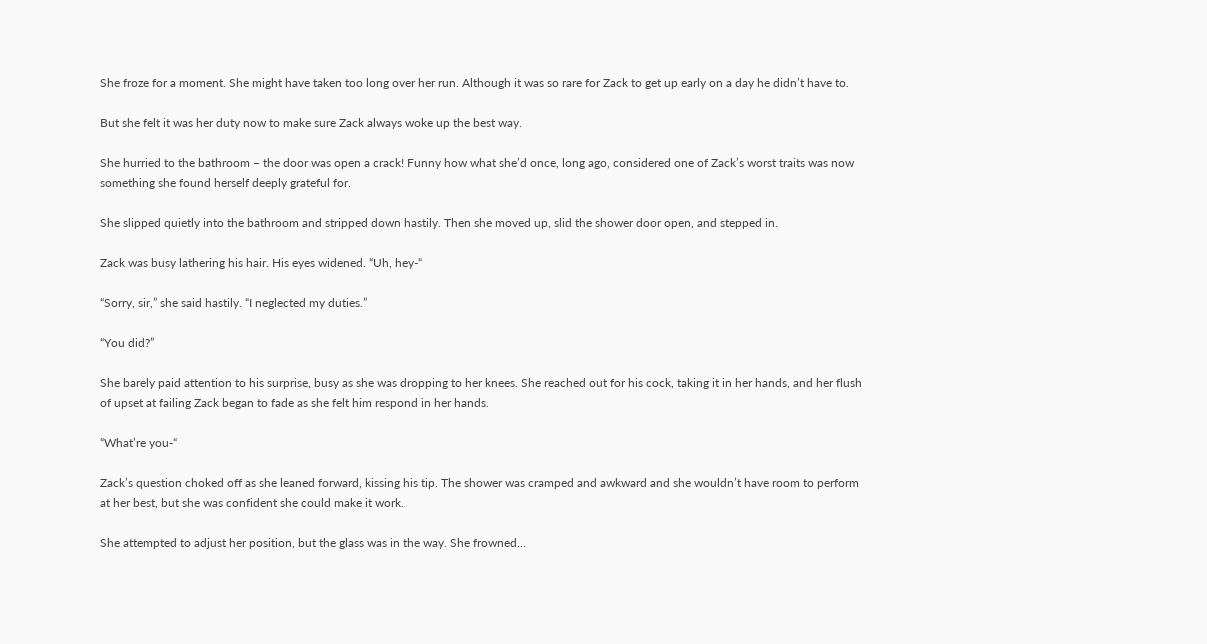She froze for a moment. She might have taken too long over her run. Although it was so rare for Zack to get up early on a day he didn’t have to.

But she felt it was her duty now to make sure Zack always woke up the best way.

She hurried to the bathroom – the door was open a crack! Funny how what she’d once, long ago, considered one of Zack’s worst traits was now something she found herself deeply grateful for.

She slipped quietly into the bathroom and stripped down hastily. Then she moved up, slid the shower door open, and stepped in.

Zack was busy lathering his hair. His eyes widened. “Uh, hey-“

“Sorry, sir,” she said hastily. “I neglected my duties.”

“You did?”

She barely paid attention to his surprise, busy as she was dropping to her knees. She reached out for his cock, taking it in her hands, and her flush of upset at failing Zack began to fade as she felt him respond in her hands.

“What’re you-“

Zack’s question choked off as she leaned forward, kissing his tip. The shower was cramped and awkward and she wouldn’t have room to perform at her best, but she was confident she could make it work.

She attempted to adjust her position, but the glass was in the way. She frowned…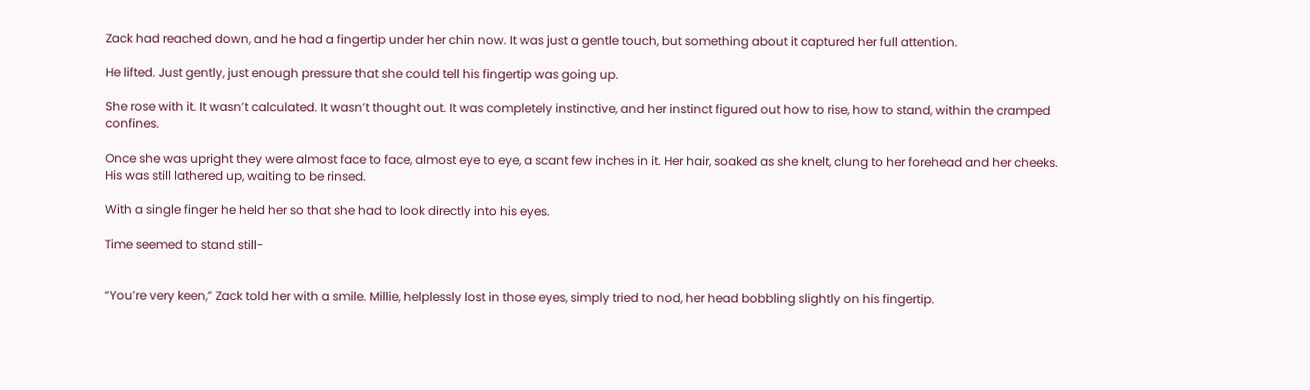Zack had reached down, and he had a fingertip under her chin now. It was just a gentle touch, but something about it captured her full attention.

He lifted. Just gently, just enough pressure that she could tell his fingertip was going up.

She rose with it. It wasn’t calculated. It wasn’t thought out. It was completely instinctive, and her instinct figured out how to rise, how to stand, within the cramped confines.

Once she was upright they were almost face to face, almost eye to eye, a scant few inches in it. Her hair, soaked as she knelt, clung to her forehead and her cheeks. His was still lathered up, waiting to be rinsed.

With a single finger he held her so that she had to look directly into his eyes.

Time seemed to stand still-


“You’re very keen,” Zack told her with a smile. Millie, helplessly lost in those eyes, simply tried to nod, her head bobbling slightly on his fingertip.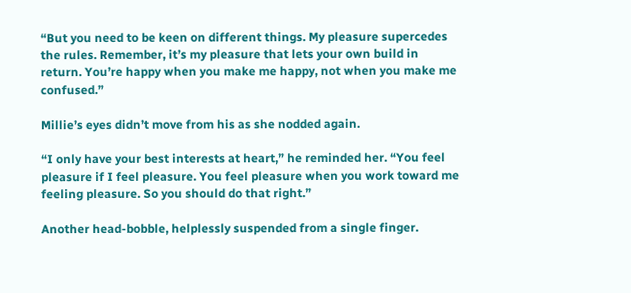“But you need to be keen on different things. My pleasure supercedes the rules. Remember, it’s my pleasure that lets your own build in return. You’re happy when you make me happy, not when you make me confused.”

Millie’s eyes didn’t move from his as she nodded again.

“I only have your best interests at heart,” he reminded her. “You feel pleasure if I feel pleasure. You feel pleasure when you work toward me feeling pleasure. So you should do that right.”

Another head-bobble, helplessly suspended from a single finger.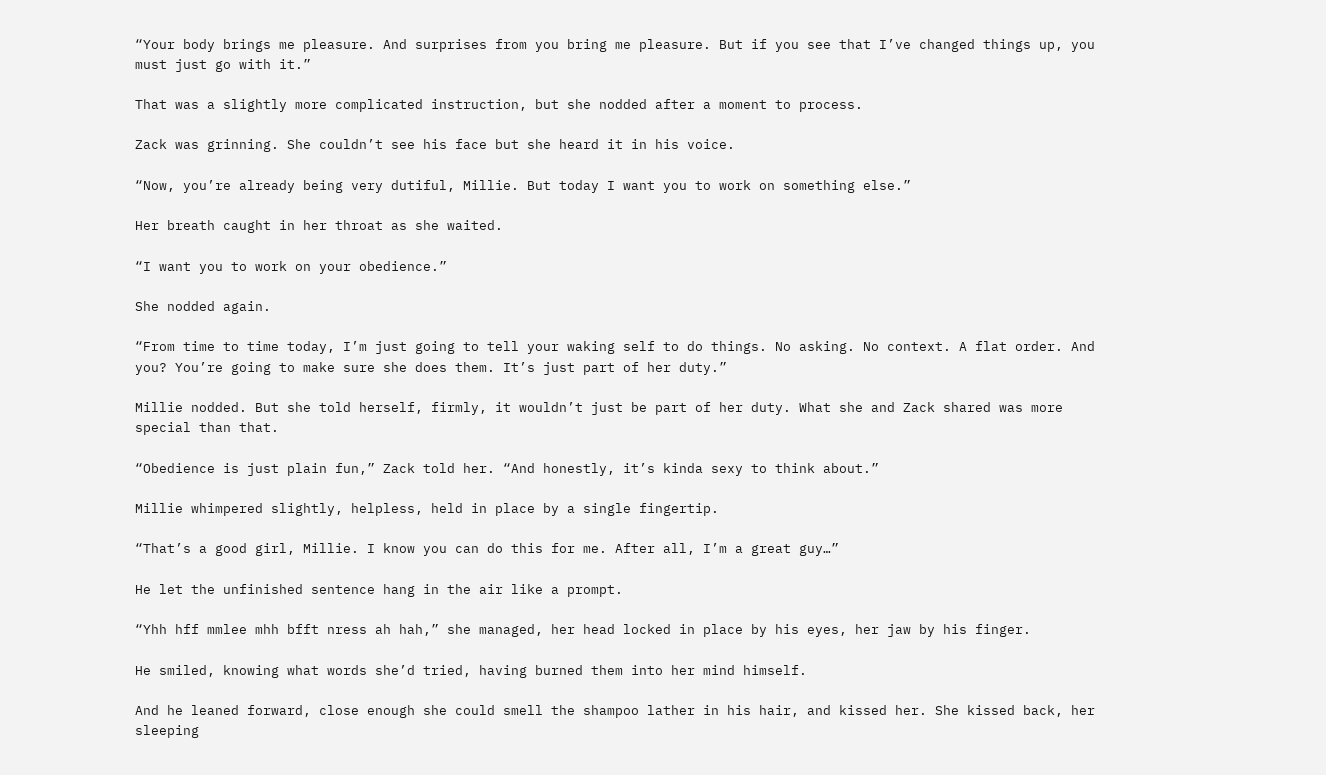“Your body brings me pleasure. And surprises from you bring me pleasure. But if you see that I’ve changed things up, you must just go with it.”

That was a slightly more complicated instruction, but she nodded after a moment to process.

Zack was grinning. She couldn’t see his face but she heard it in his voice.

“Now, you’re already being very dutiful, Millie. But today I want you to work on something else.”

Her breath caught in her throat as she waited.

“I want you to work on your obedience.”

She nodded again.

“From time to time today, I’m just going to tell your waking self to do things. No asking. No context. A flat order. And you? You’re going to make sure she does them. It’s just part of her duty.”

Millie nodded. But she told herself, firmly, it wouldn’t just be part of her duty. What she and Zack shared was more special than that.

“Obedience is just plain fun,” Zack told her. “And honestly, it’s kinda sexy to think about.”

Millie whimpered slightly, helpless, held in place by a single fingertip.

“That’s a good girl, Millie. I know you can do this for me. After all, I’m a great guy…”

He let the unfinished sentence hang in the air like a prompt.

“Yhh hff mmlee mhh bfft nress ah hah,” she managed, her head locked in place by his eyes, her jaw by his finger.

He smiled, knowing what words she’d tried, having burned them into her mind himself.

And he leaned forward, close enough she could smell the shampoo lather in his hair, and kissed her. She kissed back, her sleeping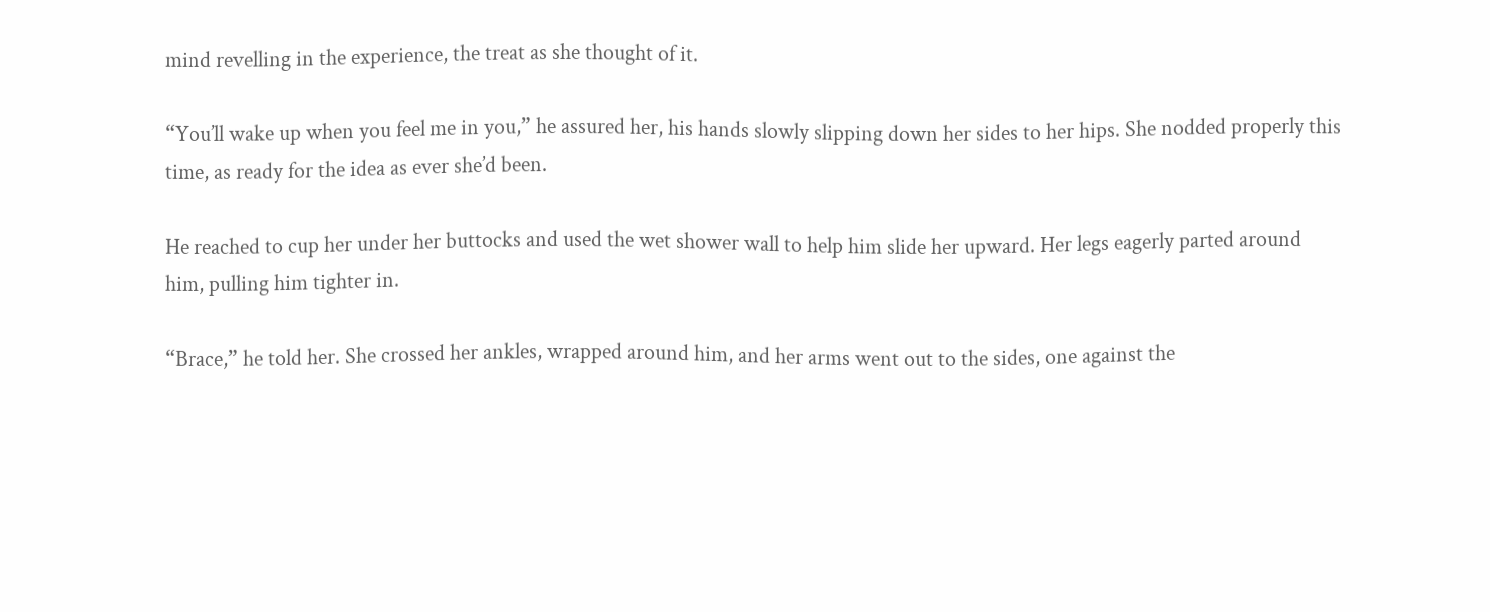mind revelling in the experience, the treat as she thought of it.

“You’ll wake up when you feel me in you,” he assured her, his hands slowly slipping down her sides to her hips. She nodded properly this time, as ready for the idea as ever she’d been.

He reached to cup her under her buttocks and used the wet shower wall to help him slide her upward. Her legs eagerly parted around him, pulling him tighter in.

“Brace,” he told her. She crossed her ankles, wrapped around him, and her arms went out to the sides, one against the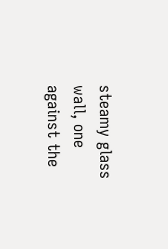steamy glass wall, one against the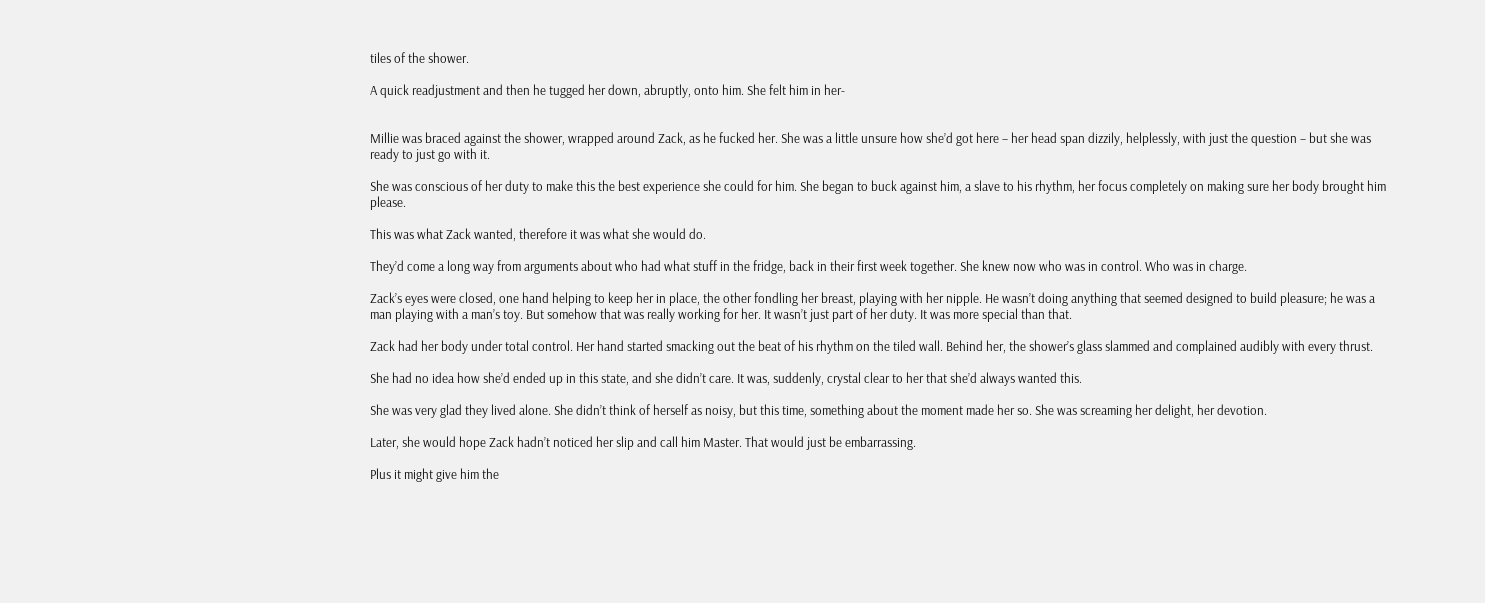tiles of the shower.

A quick readjustment and then he tugged her down, abruptly, onto him. She felt him in her-


Millie was braced against the shower, wrapped around Zack, as he fucked her. She was a little unsure how she’d got here – her head span dizzily, helplessly, with just the question – but she was ready to just go with it.

She was conscious of her duty to make this the best experience she could for him. She began to buck against him, a slave to his rhythm, her focus completely on making sure her body brought him please.

This was what Zack wanted, therefore it was what she would do.

They’d come a long way from arguments about who had what stuff in the fridge, back in their first week together. She knew now who was in control. Who was in charge.

Zack’s eyes were closed, one hand helping to keep her in place, the other fondling her breast, playing with her nipple. He wasn’t doing anything that seemed designed to build pleasure; he was a man playing with a man’s toy. But somehow that was really working for her. It wasn’t just part of her duty. It was more special than that.

Zack had her body under total control. Her hand started smacking out the beat of his rhythm on the tiled wall. Behind her, the shower’s glass slammed and complained audibly with every thrust.

She had no idea how she’d ended up in this state, and she didn’t care. It was, suddenly, crystal clear to her that she’d always wanted this.

She was very glad they lived alone. She didn’t think of herself as noisy, but this time, something about the moment made her so. She was screaming her delight, her devotion.

Later, she would hope Zack hadn’t noticed her slip and call him Master. That would just be embarrassing.

Plus it might give him the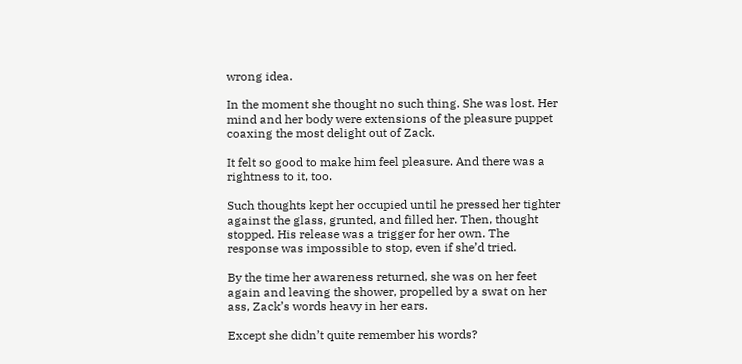wrong idea.

In the moment she thought no such thing. She was lost. Her mind and her body were extensions of the pleasure puppet coaxing the most delight out of Zack.

It felt so good to make him feel pleasure. And there was a rightness to it, too.

Such thoughts kept her occupied until he pressed her tighter against the glass, grunted, and filled her. Then, thought stopped. His release was a trigger for her own. The response was impossible to stop, even if she’d tried.

By the time her awareness returned, she was on her feet again and leaving the shower, propelled by a swat on her ass, Zack’s words heavy in her ears.

Except she didn’t quite remember his words?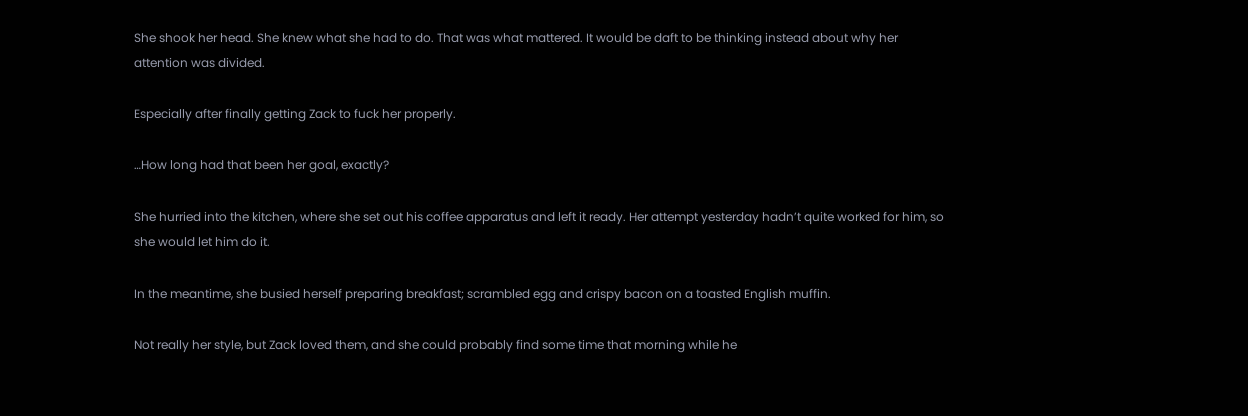She shook her head. She knew what she had to do. That was what mattered. It would be daft to be thinking instead about why her attention was divided.

Especially after finally getting Zack to fuck her properly.

…How long had that been her goal, exactly?

She hurried into the kitchen, where she set out his coffee apparatus and left it ready. Her attempt yesterday hadn’t quite worked for him, so she would let him do it.

In the meantime, she busied herself preparing breakfast; scrambled egg and crispy bacon on a toasted English muffin.

Not really her style, but Zack loved them, and she could probably find some time that morning while he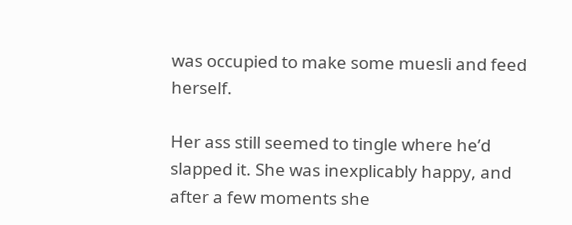was occupied to make some muesli and feed herself.

Her ass still seemed to tingle where he’d slapped it. She was inexplicably happy, and after a few moments she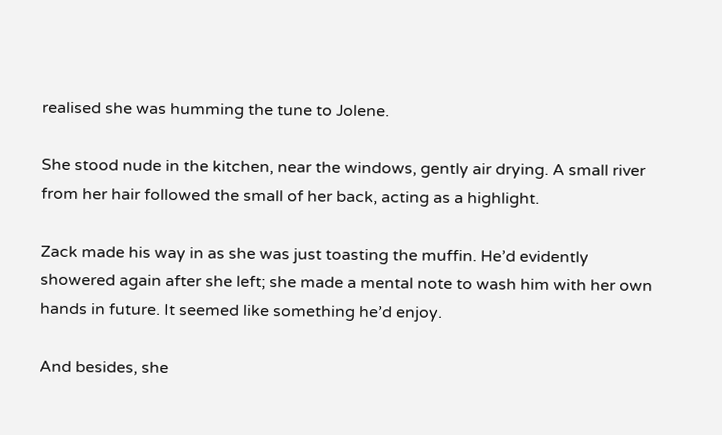realised she was humming the tune to Jolene.

She stood nude in the kitchen, near the windows, gently air drying. A small river from her hair followed the small of her back, acting as a highlight.

Zack made his way in as she was just toasting the muffin. He’d evidently showered again after she left; she made a mental note to wash him with her own hands in future. It seemed like something he’d enjoy.

And besides, she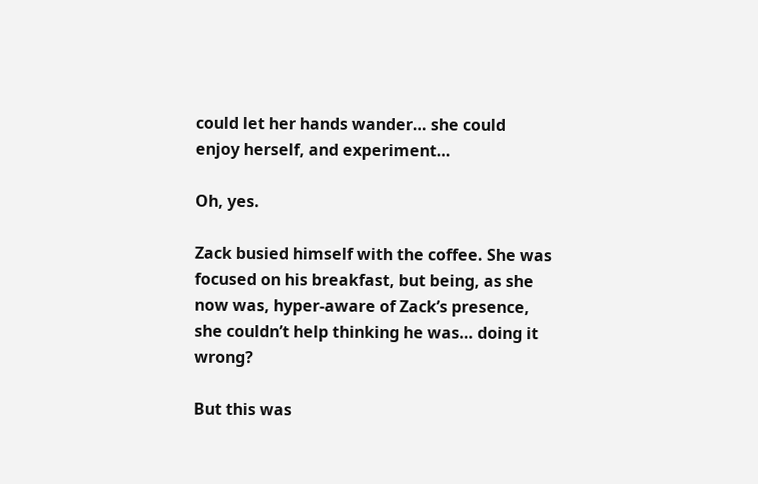could let her hands wander… she could enjoy herself, and experiment…

Oh, yes.

Zack busied himself with the coffee. She was focused on his breakfast, but being, as she now was, hyper-aware of Zack’s presence, she couldn’t help thinking he was… doing it wrong?

But this was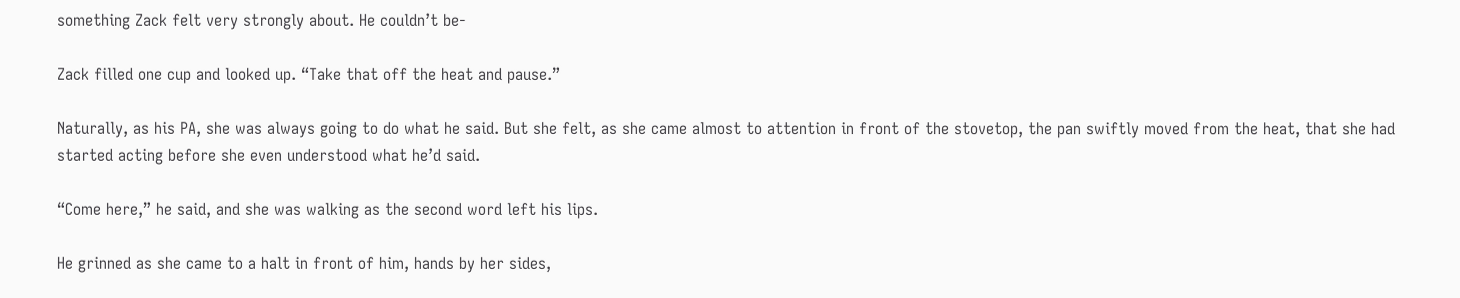something Zack felt very strongly about. He couldn’t be-

Zack filled one cup and looked up. “Take that off the heat and pause.”

Naturally, as his PA, she was always going to do what he said. But she felt, as she came almost to attention in front of the stovetop, the pan swiftly moved from the heat, that she had started acting before she even understood what he’d said.

“Come here,” he said, and she was walking as the second word left his lips.

He grinned as she came to a halt in front of him, hands by her sides,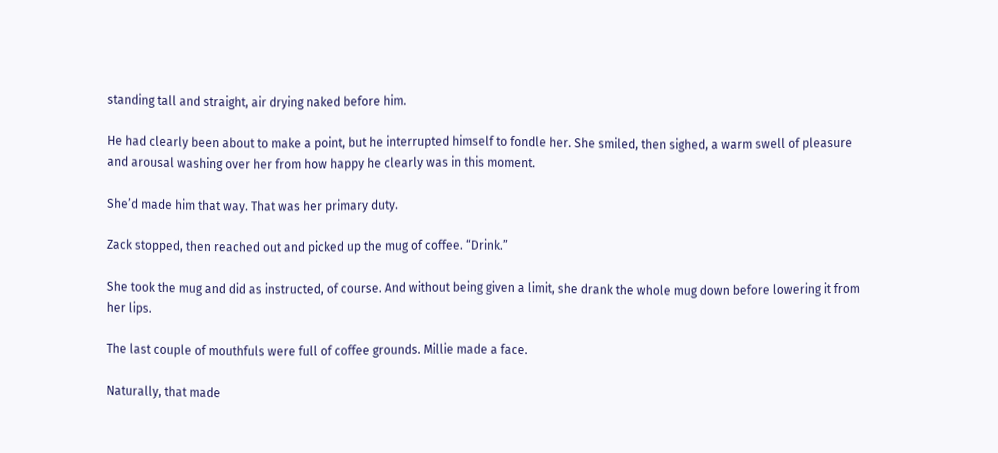standing tall and straight, air drying naked before him.

He had clearly been about to make a point, but he interrupted himself to fondle her. She smiled, then sighed, a warm swell of pleasure and arousal washing over her from how happy he clearly was in this moment.

She’d made him that way. That was her primary duty.

Zack stopped, then reached out and picked up the mug of coffee. “Drink.”

She took the mug and did as instructed, of course. And without being given a limit, she drank the whole mug down before lowering it from her lips.

The last couple of mouthfuls were full of coffee grounds. Millie made a face.

Naturally, that made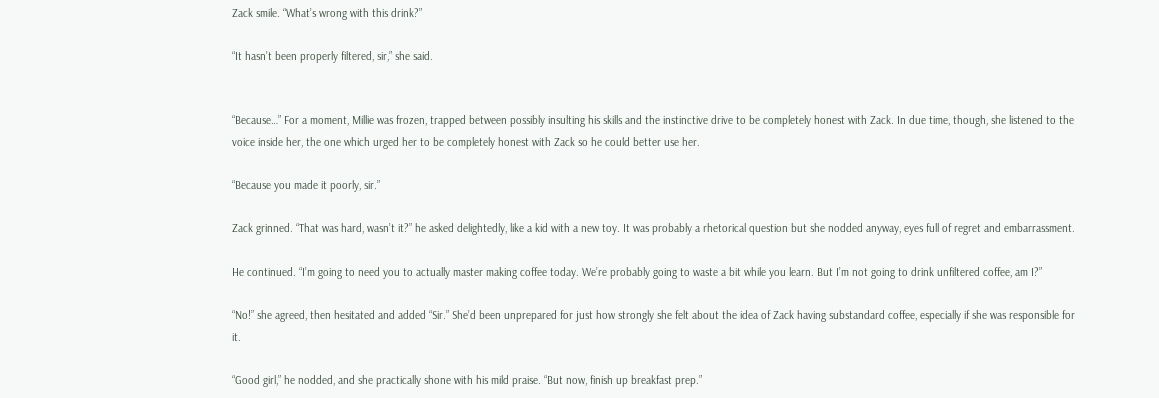Zack smile. “What’s wrong with this drink?”

“It hasn’t been properly filtered, sir,” she said.


“Because…” For a moment, Millie was frozen, trapped between possibly insulting his skills and the instinctive drive to be completely honest with Zack. In due time, though, she listened to the voice inside her, the one which urged her to be completely honest with Zack so he could better use her.

“Because you made it poorly, sir.”

Zack grinned. “That was hard, wasn’t it?” he asked delightedly, like a kid with a new toy. It was probably a rhetorical question but she nodded anyway, eyes full of regret and embarrassment.

He continued. “I’m going to need you to actually master making coffee today. We’re probably going to waste a bit while you learn. But I’m not going to drink unfiltered coffee, am I?”

“No!” she agreed, then hesitated and added “Sir.” She’d been unprepared for just how strongly she felt about the idea of Zack having substandard coffee, especially if she was responsible for it.

“Good girl,” he nodded, and she practically shone with his mild praise. “But now, finish up breakfast prep.”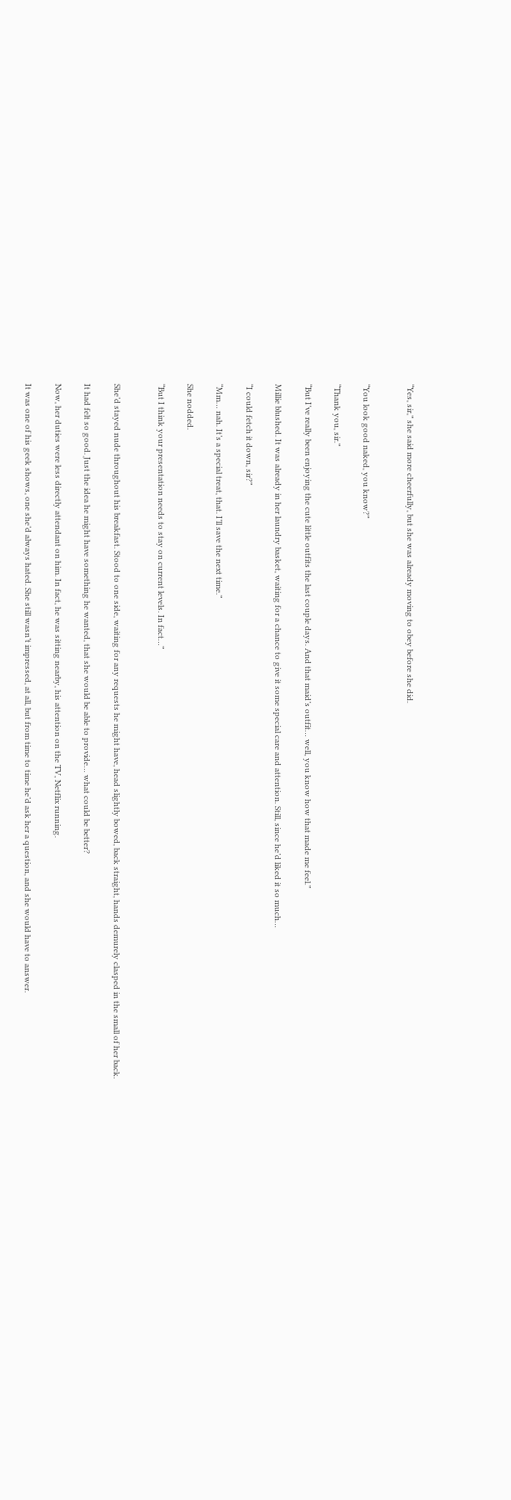“Yes, sir,” she said more cheerfully, but she was already moving to obey before she did.


“You look good naked, you know?”

“Thank you, sir.”

“But I’ve really been enjoying the cute little outfits the last couple days. And that maid’s outfit… well, you know how that made me feel.”

Millie blushed. It was already in her laundry basket, waiting for a chance to give it some special care and attention. Still, since he’d liked it so much…

“I could fetch it down, sir?”

“Mm… nah. It’s a special treat, that. I’ll save the next time.”

She nodded.

“But I think your presentation needs to stay on current levels. In fact…”


She’d stayed nude throughout his breakfast. Stood to one side, waiting for any requests he might have, head slightly bowed, back straight, hands demurely clasped in the small of her back.

It had felt so good. Just the idea he might have something he wanted, that she would be able to provide… what could be better?

Now, her duties were less directly attendant on him. In fact, he was sitting nearby, his attention on the TV, Netflix running.

It was one of his geek shows, one she’d always hated. She still wasn’t impressed, at all, but from time to time he’d ask her a question, and she would have to answer.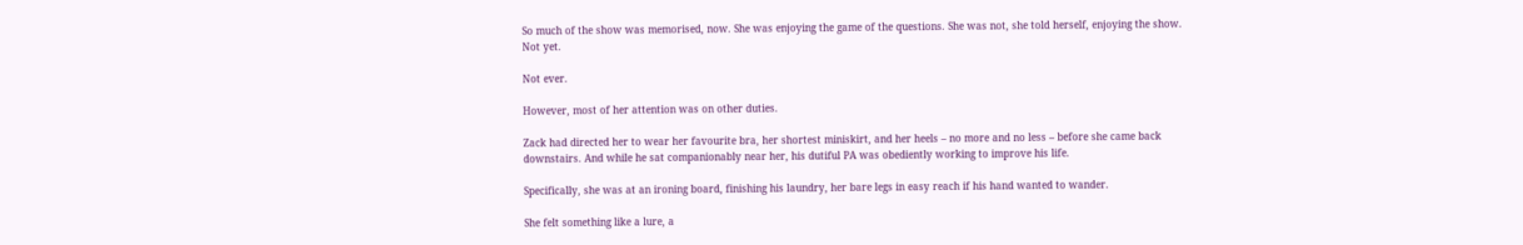So much of the show was memorised, now. She was enjoying the game of the questions. She was not, she told herself, enjoying the show. Not yet.

Not ever.

However, most of her attention was on other duties.

Zack had directed her to wear her favourite bra, her shortest miniskirt, and her heels – no more and no less – before she came back downstairs. And while he sat companionably near her, his dutiful PA was obediently working to improve his life.

Specifically, she was at an ironing board, finishing his laundry, her bare legs in easy reach if his hand wanted to wander.

She felt something like a lure, a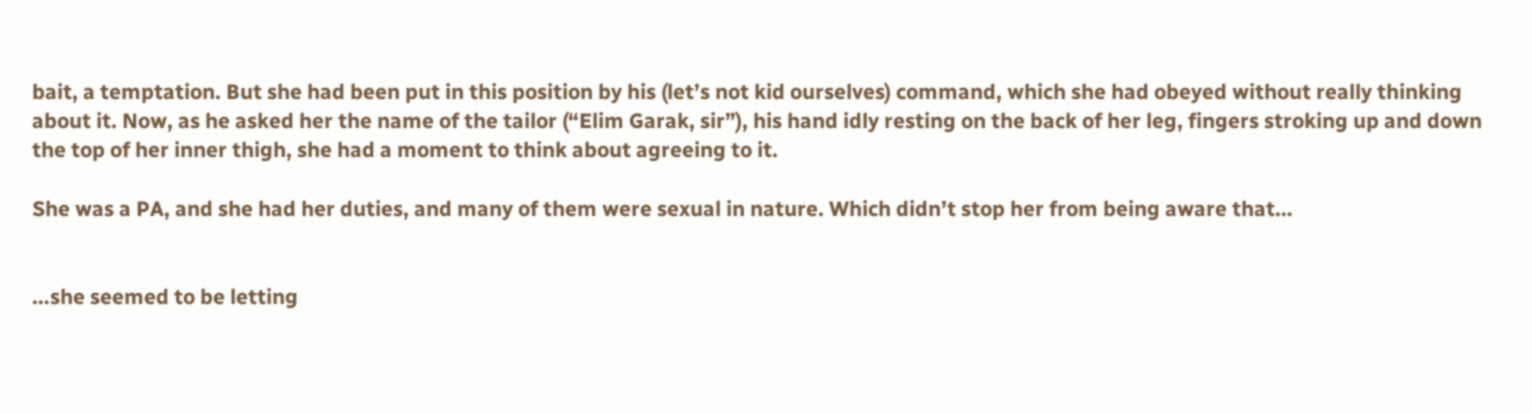bait, a temptation. But she had been put in this position by his (let’s not kid ourselves) command, which she had obeyed without really thinking about it. Now, as he asked her the name of the tailor (“Elim Garak, sir”), his hand idly resting on the back of her leg, fingers stroking up and down the top of her inner thigh, she had a moment to think about agreeing to it.

She was a PA, and she had her duties, and many of them were sexual in nature. Which didn’t stop her from being aware that…


…she seemed to be letting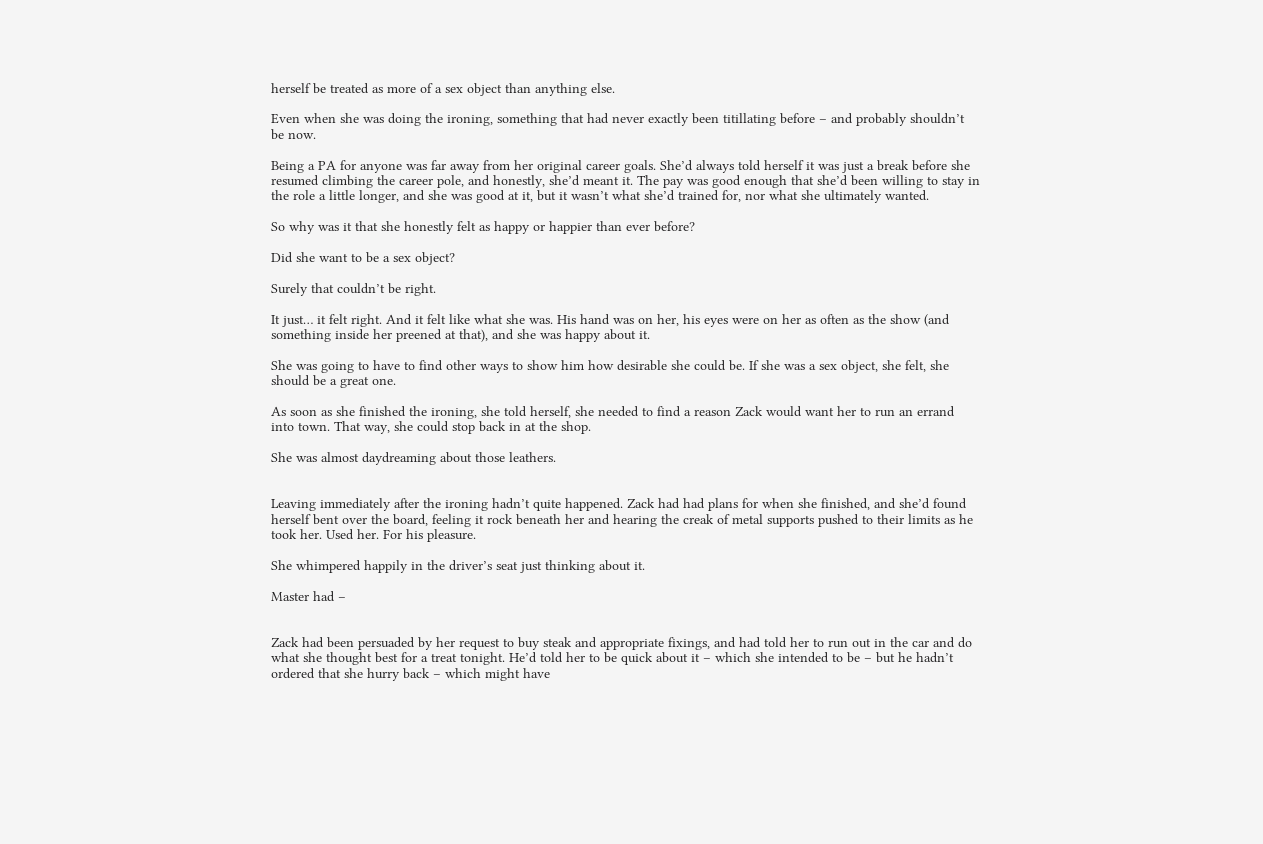herself be treated as more of a sex object than anything else.

Even when she was doing the ironing, something that had never exactly been titillating before – and probably shouldn’t be now.

Being a PA for anyone was far away from her original career goals. She’d always told herself it was just a break before she resumed climbing the career pole, and honestly, she’d meant it. The pay was good enough that she’d been willing to stay in the role a little longer, and she was good at it, but it wasn’t what she’d trained for, nor what she ultimately wanted.

So why was it that she honestly felt as happy or happier than ever before?

Did she want to be a sex object?

Surely that couldn’t be right.

It just… it felt right. And it felt like what she was. His hand was on her, his eyes were on her as often as the show (and something inside her preened at that), and she was happy about it.

She was going to have to find other ways to show him how desirable she could be. If she was a sex object, she felt, she should be a great one.

As soon as she finished the ironing, she told herself, she needed to find a reason Zack would want her to run an errand into town. That way, she could stop back in at the shop.

She was almost daydreaming about those leathers.


Leaving immediately after the ironing hadn’t quite happened. Zack had had plans for when she finished, and she’d found herself bent over the board, feeling it rock beneath her and hearing the creak of metal supports pushed to their limits as he took her. Used her. For his pleasure.

She whimpered happily in the driver’s seat just thinking about it.

Master had –


Zack had been persuaded by her request to buy steak and appropriate fixings, and had told her to run out in the car and do what she thought best for a treat tonight. He’d told her to be quick about it – which she intended to be – but he hadn’t ordered that she hurry back – which might have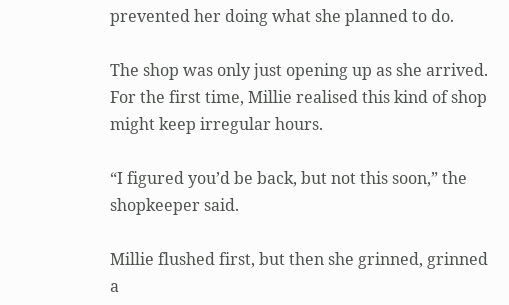prevented her doing what she planned to do.

The shop was only just opening up as she arrived. For the first time, Millie realised this kind of shop might keep irregular hours.

“I figured you’d be back, but not this soon,” the shopkeeper said.

Millie flushed first, but then she grinned, grinned a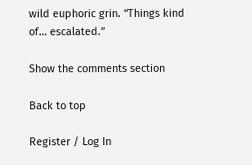wild euphoric grin. “Things kind of… escalated.”

Show the comments section

Back to top

Register / Log In